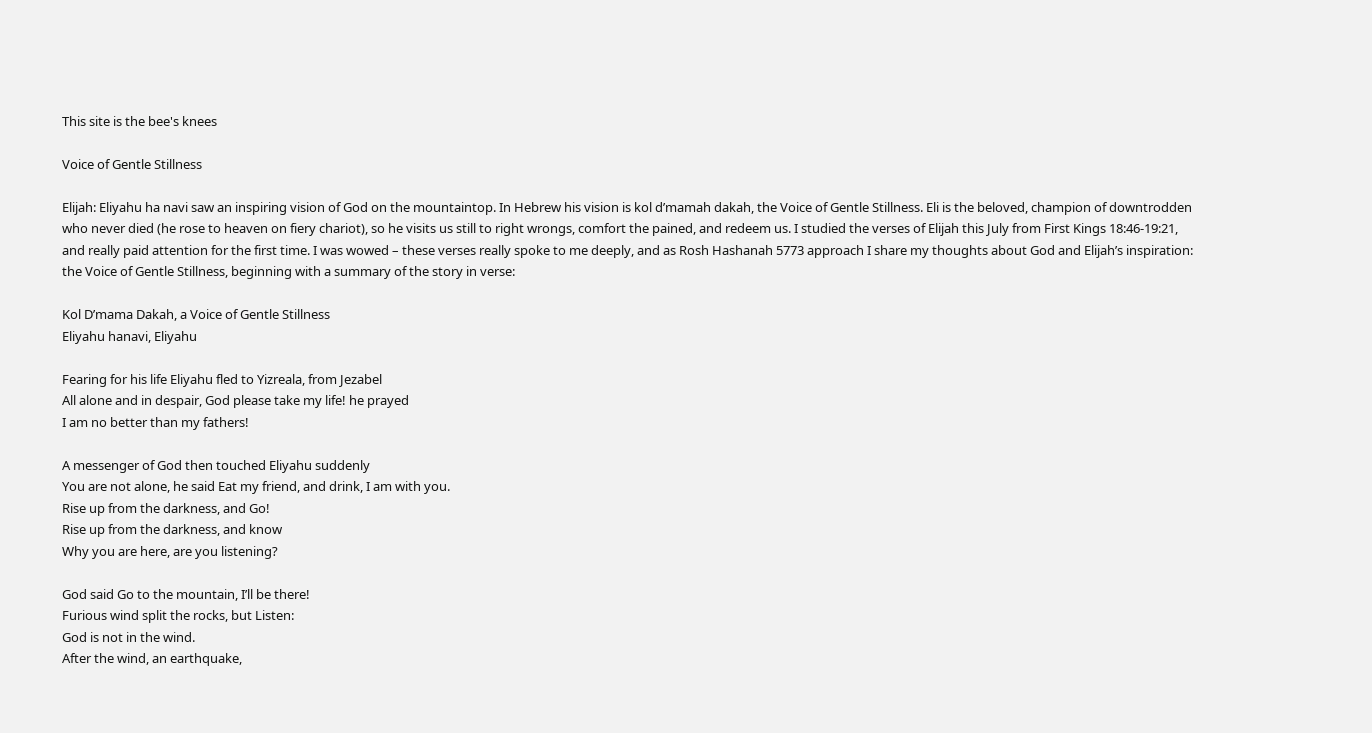This site is the bee's knees

Voice of Gentle Stillness

Elijah: Eliyahu ha navi saw an inspiring vision of God on the mountaintop. In Hebrew his vision is kol d’mamah dakah, the Voice of Gentle Stillness. Eli is the beloved, champion of downtrodden who never died (he rose to heaven on fiery chariot), so he visits us still to right wrongs, comfort the pained, and redeem us. I studied the verses of Elijah this July from First Kings 18:46-19:21, and really paid attention for the first time. I was wowed – these verses really spoke to me deeply, and as Rosh Hashanah 5773 approach I share my thoughts about God and Elijah’s inspiration: the Voice of Gentle Stillness, beginning with a summary of the story in verse:

Kol D’mama Dakah, a Voice of Gentle Stillness
Eliyahu hanavi, Eliyahu

Fearing for his life Eliyahu fled to Yizreala, from Jezabel
All alone and in despair, God please take my life! he prayed
I am no better than my fathers!

A messenger of God then touched Eliyahu suddenly
You are not alone, he said Eat my friend, and drink, I am with you.
Rise up from the darkness, and Go!
Rise up from the darkness, and know
Why you are here, are you listening?

God said Go to the mountain, I’ll be there!
Furious wind split the rocks, but Listen:
God is not in the wind.
After the wind, an earthquake,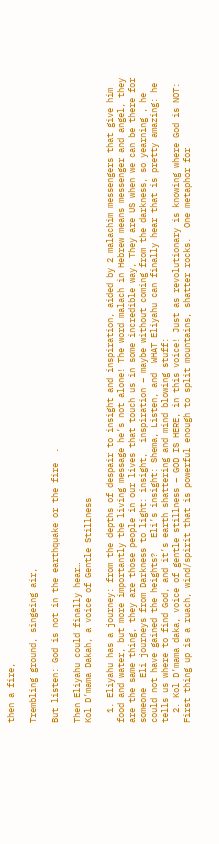then a fire,

Trembling ground, singeing air,

But listen: God is not in the earthquake or the fire  .

Then Eliyahu could finally hear…
Kol D’mama Dakah, a voice of Gentle Stillness

  1. Eliyahu has a journey: from the depths of despair to insight and inspiration, aided by 2 malachim messengers that give him food and water, but more importantly the living message he’s not alone! The word malach in Hebrew means messenger and angel, they are the same thing, they are those people in our lives that touch us in some incredible way, They are US when we can be there for someone  Eli journeys from Darkness to light: insight,  inspiration – maybe without coming from the darkness, so yearning , he could not have gained the heights?   Eli’s insight: Shema, Listen, and  WHAT Eliyahu can finally hear that is pretty amazing: he tells us where to find God, and it’s earth shattering and mind blowing stuff:
  2. Kol D’mama daka, voice of gentle stillness – GOD IS HERE, in this voice! Just as revolutionary is knowing where God is NOT:  First thing up is a ruach, wind/spirit that is powerful enough to split mountains, shatter rocks.  One metaphor for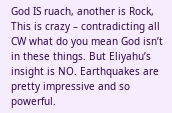God IS ruach, another is Rock, This is crazy – contradicting all CW what do you mean God isn’t in these things. But Eliyahu’s insight is NO. Earthquakes are pretty impressive and so powerful.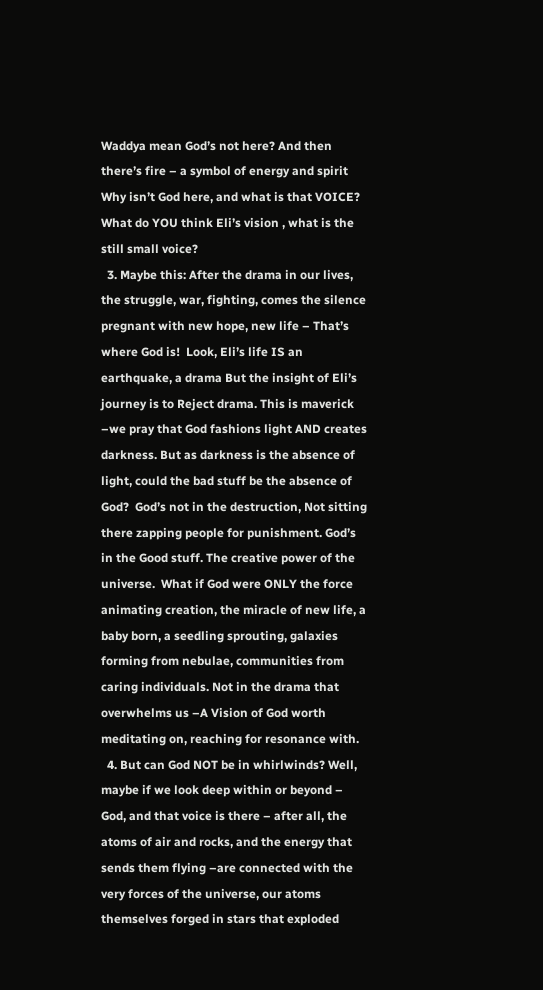Waddya mean God’s not here? And then there’s fire – a symbol of energy and spirit Why isn’t God here, and what is that VOICE? What do YOU think Eli’s vision , what is the still small voice?
  3. Maybe this: After the drama in our lives, the struggle, war, fighting, comes the silence pregnant with new hope, new life – That’s where God is!  Look, Eli’s life IS an earthquake, a drama But the insight of Eli’s journey is to Reject drama. This is maverick –we pray that God fashions light AND creates darkness. But as darkness is the absence of light, could the bad stuff be the absence of God?  God’s not in the destruction, Not sitting there zapping people for punishment. God’s in the Good stuff. The creative power of the universe.  What if God were ONLY the force animating creation, the miracle of new life, a baby born, a seedling sprouting, galaxies forming from nebulae, communities from caring individuals. Not in the drama that overwhelms us –A Vision of God worth meditating on, reaching for resonance with.
  4. But can God NOT be in whirlwinds? Well, maybe if we look deep within or beyond – God, and that voice is there – after all, the atoms of air and rocks, and the energy that sends them flying –are connected with the very forces of the universe, our atoms themselves forged in stars that exploded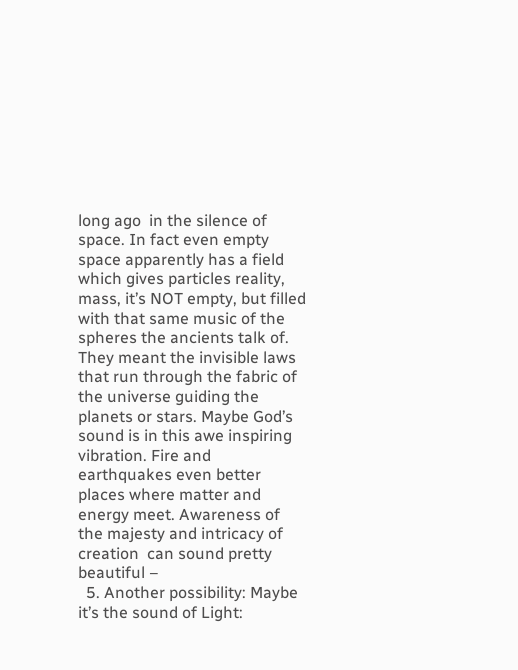long ago  in the silence of space. In fact even empty space apparently has a field which gives particles reality, mass, it’s NOT empty, but filled with that same music of the spheres the ancients talk of. They meant the invisible laws that run through the fabric of the universe guiding the planets or stars. Maybe God’s sound is in this awe inspiring vibration. Fire and earthquakes even better places where matter and energy meet. Awareness of the majesty and intricacy of creation  can sound pretty beautiful –
  5. Another possibility: Maybe it’s the sound of Light: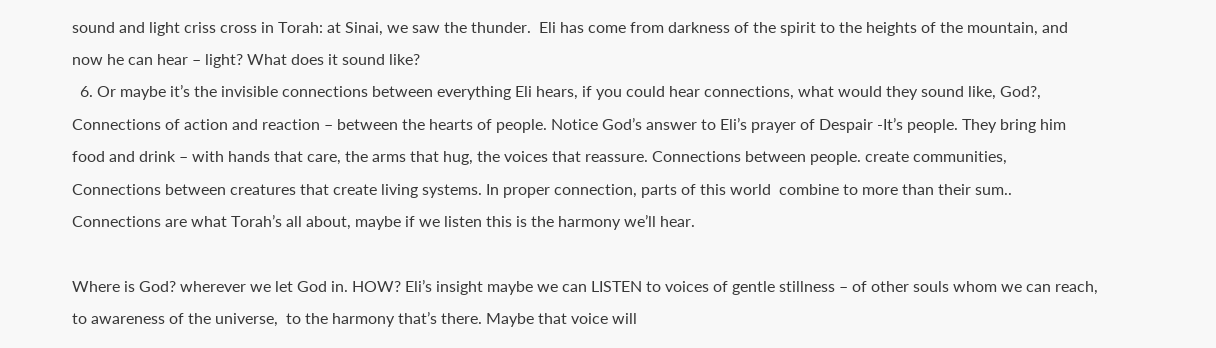sound and light criss cross in Torah: at Sinai, we saw the thunder.  Eli has come from darkness of the spirit to the heights of the mountain, and now he can hear – light? What does it sound like?
  6. Or maybe it’s the invisible connections between everything Eli hears, if you could hear connections, what would they sound like, God?, Connections of action and reaction – between the hearts of people. Notice God’s answer to Eli’s prayer of Despair -It’s people. They bring him food and drink – with hands that care, the arms that hug, the voices that reassure. Connections between people. create communities, Connections between creatures that create living systems. In proper connection, parts of this world  combine to more than their sum.. Connections are what Torah’s all about, maybe if we listen this is the harmony we’ll hear.

Where is God? wherever we let God in. HOW? Eli’s insight maybe we can LISTEN to voices of gentle stillness – of other souls whom we can reach, to awareness of the universe,  to the harmony that’s there. Maybe that voice will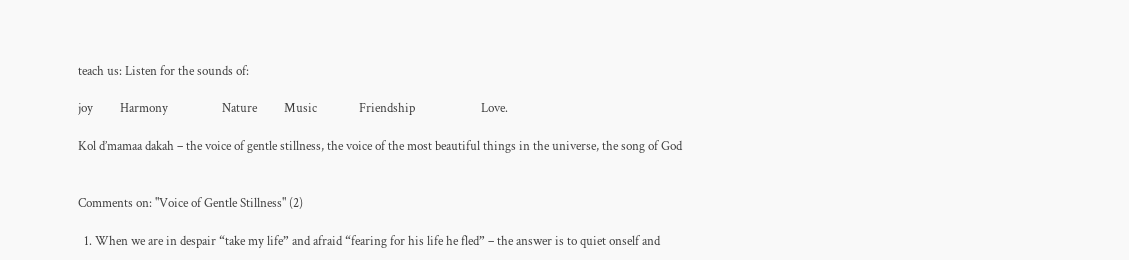teach us: Listen for the sounds of:

joy         Harmony                  Nature         Music              Friendship                      Love.

Kol d’mamaa dakah – the voice of gentle stillness, the voice of the most beautiful things in the universe, the song of God


Comments on: "Voice of Gentle Stillness" (2)

  1. When we are in despair “take my life” and afraid “fearing for his life he fled” – the answer is to quiet onself and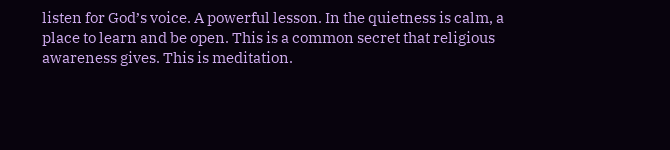listen for God’s voice. A powerful lesson. In the quietness is calm, a place to learn and be open. This is a common secret that religious awareness gives. This is meditation.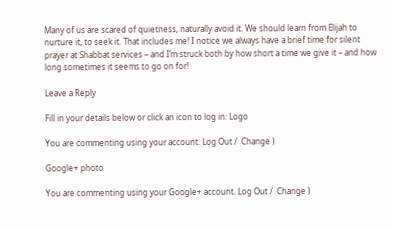Many of us are scared of quietness, naturally avoid it. We should learn from Elijah to nurture it, to seek it. That includes me! I notice we always have a brief time for silent prayer at Shabbat services – and I’m struck both by how short a time we give it – and how long sometimes it seems to go on for!

Leave a Reply

Fill in your details below or click an icon to log in: Logo

You are commenting using your account. Log Out /  Change )

Google+ photo

You are commenting using your Google+ account. Log Out /  Change )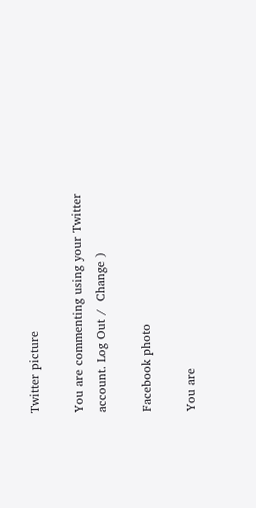Twitter picture

You are commenting using your Twitter account. Log Out /  Change )

Facebook photo

You are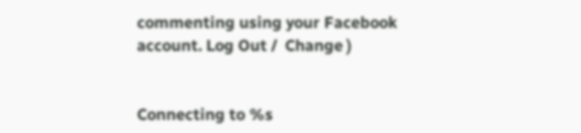commenting using your Facebook account. Log Out /  Change )


Connecting to %s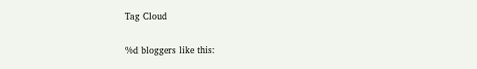Tag Cloud

%d bloggers like this: